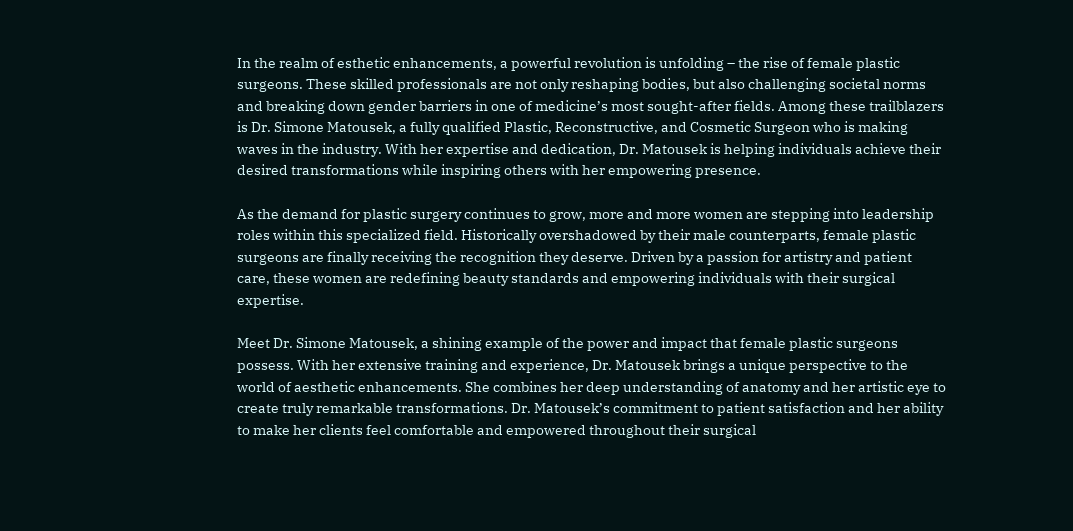In the realm of esthetic enhancements, a powerful revolution is unfolding – the rise of female plastic surgeons. These skilled professionals are not only reshaping bodies, but also challenging societal norms and breaking down gender barriers in one of medicine’s most sought-after fields. Among these trailblazers is Dr. Simone Matousek, a fully qualified Plastic, Reconstructive, and Cosmetic Surgeon who is making waves in the industry. With her expertise and dedication, Dr. Matousek is helping individuals achieve their desired transformations while inspiring others with her empowering presence.

As the demand for plastic surgery continues to grow, more and more women are stepping into leadership roles within this specialized field. Historically overshadowed by their male counterparts, female plastic surgeons are finally receiving the recognition they deserve. Driven by a passion for artistry and patient care, these women are redefining beauty standards and empowering individuals with their surgical expertise.

Meet Dr. Simone Matousek, a shining example of the power and impact that female plastic surgeons possess. With her extensive training and experience, Dr. Matousek brings a unique perspective to the world of aesthetic enhancements. She combines her deep understanding of anatomy and her artistic eye to create truly remarkable transformations. Dr. Matousek’s commitment to patient satisfaction and her ability to make her clients feel comfortable and empowered throughout their surgical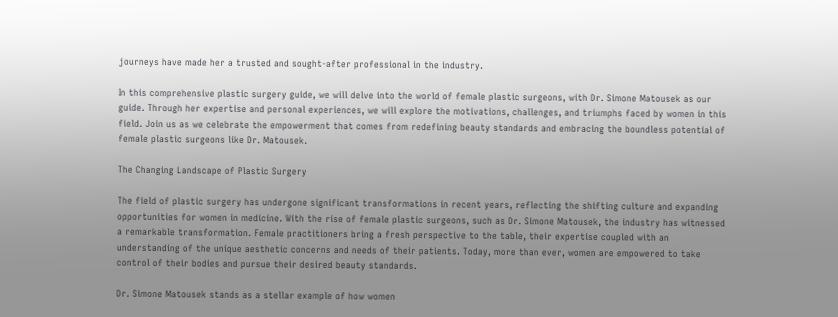journeys have made her a trusted and sought-after professional in the industry.

In this comprehensive plastic surgery guide, we will delve into the world of female plastic surgeons, with Dr. Simone Matousek as our guide. Through her expertise and personal experiences, we will explore the motivations, challenges, and triumphs faced by women in this field. Join us as we celebrate the empowerment that comes from redefining beauty standards and embracing the boundless potential of female plastic surgeons like Dr. Matousek.

The Changing Landscape of Plastic Surgery

The field of plastic surgery has undergone significant transformations in recent years, reflecting the shifting culture and expanding opportunities for women in medicine. With the rise of female plastic surgeons, such as Dr. Simone Matousek, the industry has witnessed a remarkable transformation. Female practitioners bring a fresh perspective to the table, their expertise coupled with an understanding of the unique aesthetic concerns and needs of their patients. Today, more than ever, women are empowered to take control of their bodies and pursue their desired beauty standards.

Dr. Simone Matousek stands as a stellar example of how women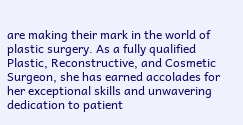are making their mark in the world of plastic surgery. As a fully qualified Plastic, Reconstructive, and Cosmetic Surgeon, she has earned accolades for her exceptional skills and unwavering dedication to patient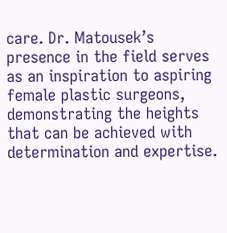care. Dr. Matousek’s presence in the field serves as an inspiration to aspiring female plastic surgeons, demonstrating the heights that can be achieved with determination and expertise.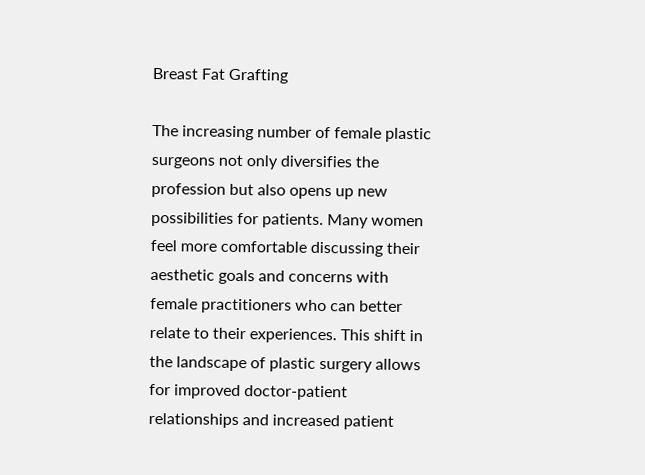Breast Fat Grafting

The increasing number of female plastic surgeons not only diversifies the profession but also opens up new possibilities for patients. Many women feel more comfortable discussing their aesthetic goals and concerns with female practitioners who can better relate to their experiences. This shift in the landscape of plastic surgery allows for improved doctor-patient relationships and increased patient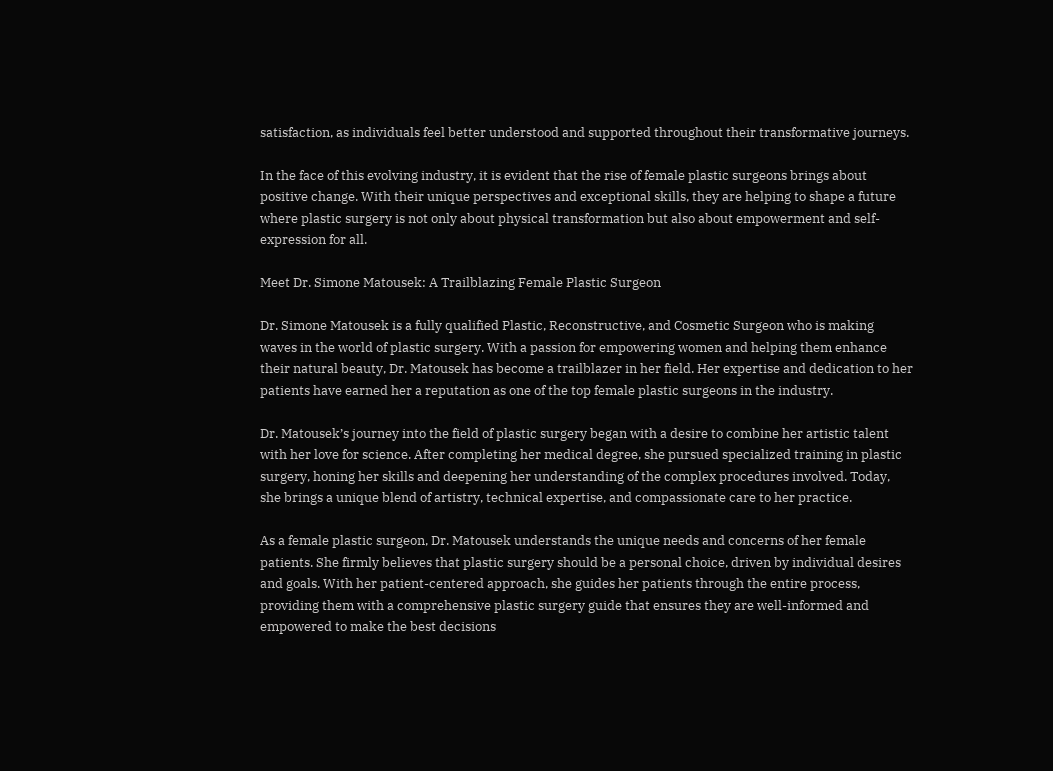satisfaction, as individuals feel better understood and supported throughout their transformative journeys.

In the face of this evolving industry, it is evident that the rise of female plastic surgeons brings about positive change. With their unique perspectives and exceptional skills, they are helping to shape a future where plastic surgery is not only about physical transformation but also about empowerment and self-expression for all.

Meet Dr. Simone Matousek: A Trailblazing Female Plastic Surgeon

Dr. Simone Matousek is a fully qualified Plastic, Reconstructive, and Cosmetic Surgeon who is making waves in the world of plastic surgery. With a passion for empowering women and helping them enhance their natural beauty, Dr. Matousek has become a trailblazer in her field. Her expertise and dedication to her patients have earned her a reputation as one of the top female plastic surgeons in the industry.

Dr. Matousek’s journey into the field of plastic surgery began with a desire to combine her artistic talent with her love for science. After completing her medical degree, she pursued specialized training in plastic surgery, honing her skills and deepening her understanding of the complex procedures involved. Today, she brings a unique blend of artistry, technical expertise, and compassionate care to her practice.

As a female plastic surgeon, Dr. Matousek understands the unique needs and concerns of her female patients. She firmly believes that plastic surgery should be a personal choice, driven by individual desires and goals. With her patient-centered approach, she guides her patients through the entire process, providing them with a comprehensive plastic surgery guide that ensures they are well-informed and empowered to make the best decisions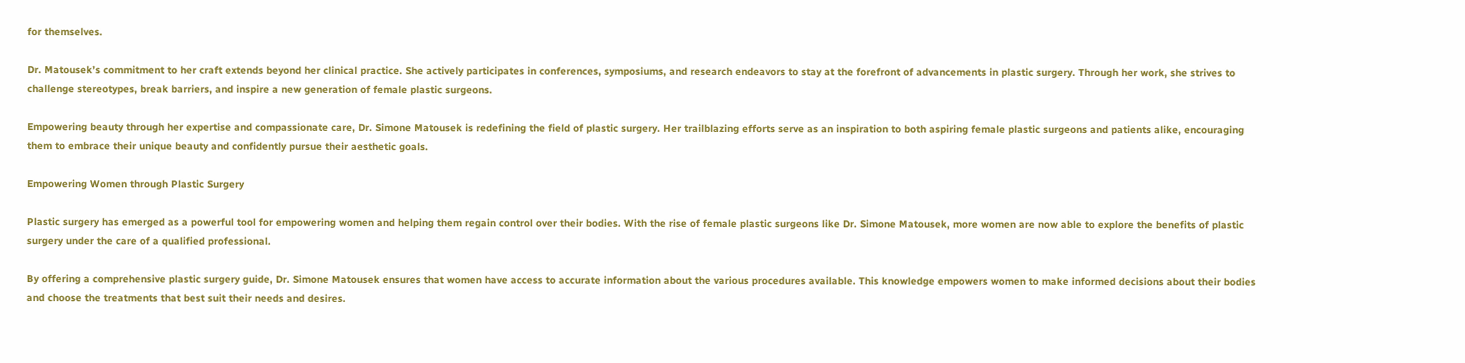for themselves.

Dr. Matousek’s commitment to her craft extends beyond her clinical practice. She actively participates in conferences, symposiums, and research endeavors to stay at the forefront of advancements in plastic surgery. Through her work, she strives to challenge stereotypes, break barriers, and inspire a new generation of female plastic surgeons.

Empowering beauty through her expertise and compassionate care, Dr. Simone Matousek is redefining the field of plastic surgery. Her trailblazing efforts serve as an inspiration to both aspiring female plastic surgeons and patients alike, encouraging them to embrace their unique beauty and confidently pursue their aesthetic goals.

Empowering Women through Plastic Surgery

Plastic surgery has emerged as a powerful tool for empowering women and helping them regain control over their bodies. With the rise of female plastic surgeons like Dr. Simone Matousek, more women are now able to explore the benefits of plastic surgery under the care of a qualified professional.

By offering a comprehensive plastic surgery guide, Dr. Simone Matousek ensures that women have access to accurate information about the various procedures available. This knowledge empowers women to make informed decisions about their bodies and choose the treatments that best suit their needs and desires.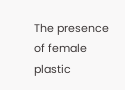The presence of female plastic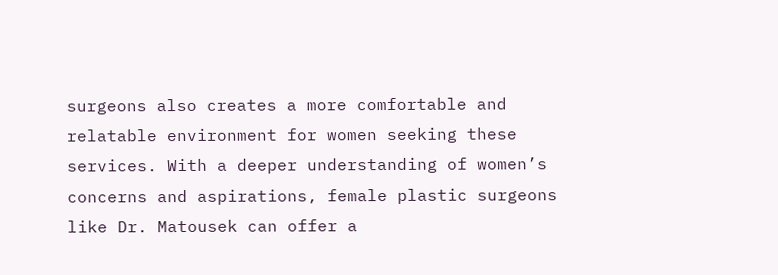surgeons also creates a more comfortable and relatable environment for women seeking these services. With a deeper understanding of women’s concerns and aspirations, female plastic surgeons like Dr. Matousek can offer a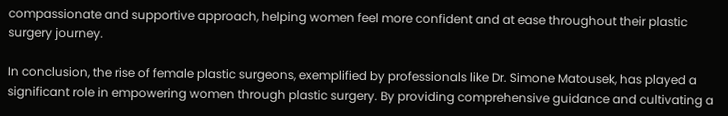compassionate and supportive approach, helping women feel more confident and at ease throughout their plastic surgery journey.

In conclusion, the rise of female plastic surgeons, exemplified by professionals like Dr. Simone Matousek, has played a significant role in empowering women through plastic surgery. By providing comprehensive guidance and cultivating a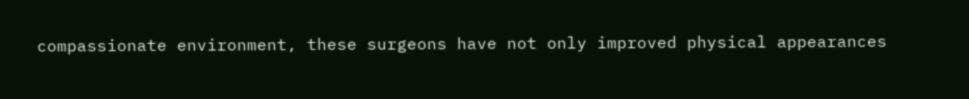compassionate environment, these surgeons have not only improved physical appearances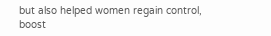but also helped women regain control, boost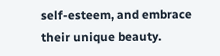self-esteem, and embrace their unique beauty.